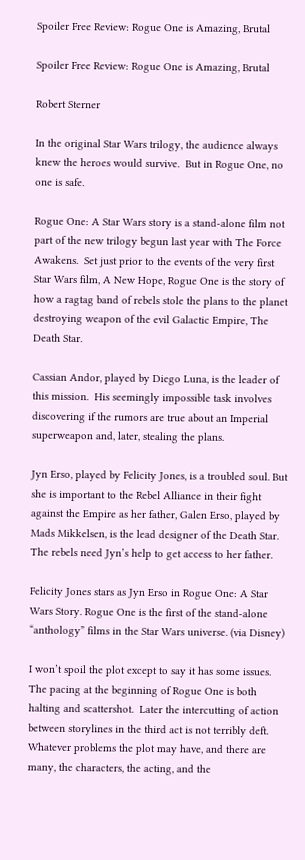Spoiler Free Review: Rogue One is Amazing, Brutal

Spoiler Free Review: Rogue One is Amazing, Brutal

Robert Sterner

In the original Star Wars trilogy, the audience always knew the heroes would survive.  But in Rogue One, no one is safe.

Rogue One: A Star Wars story is a stand-alone film not part of the new trilogy begun last year with The Force Awakens.  Set just prior to the events of the very first Star Wars film, A New Hope, Rogue One is the story of how a ragtag band of rebels stole the plans to the planet destroying weapon of the evil Galactic Empire, The Death Star.

Cassian Andor, played by Diego Luna, is the leader of this mission.  His seemingly impossible task involves discovering if the rumors are true about an Imperial superweapon and, later, stealing the plans.

Jyn Erso, played by Felicity Jones, is a troubled soul. But she is important to the Rebel Alliance in their fight against the Empire as her father, Galen Erso, played by Mads Mikkelsen, is the lead designer of the Death Star.  The rebels need Jyn’s help to get access to her father.

Felicity Jones stars as Jyn Erso in Rogue One: A Star Wars Story. Rogue One is the first of the stand-alone “anthology” films in the Star Wars universe. (via Disney)

I won’t spoil the plot except to say it has some issues.  The pacing at the beginning of Rogue One is both halting and scattershot.  Later the intercutting of action between storylines in the third act is not terribly deft.  Whatever problems the plot may have, and there are many, the characters, the acting, and the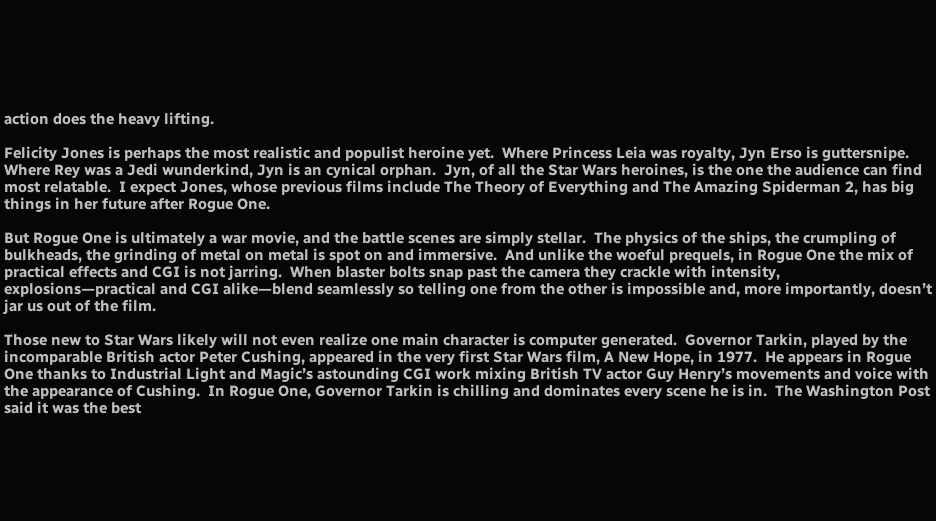action does the heavy lifting.

Felicity Jones is perhaps the most realistic and populist heroine yet.  Where Princess Leia was royalty, Jyn Erso is guttersnipe.  Where Rey was a Jedi wunderkind, Jyn is an cynical orphan.  Jyn, of all the Star Wars heroines, is the one the audience can find most relatable.  I expect Jones, whose previous films include The Theory of Everything and The Amazing Spiderman 2, has big things in her future after Rogue One.

But Rogue One is ultimately a war movie, and the battle scenes are simply stellar.  The physics of the ships, the crumpling of bulkheads, the grinding of metal on metal is spot on and immersive.  And unlike the woeful prequels, in Rogue One the mix of practical effects and CGI is not jarring.  When blaster bolts snap past the camera they crackle with intensity, explosions—practical and CGI alike—blend seamlessly so telling one from the other is impossible and, more importantly, doesn’t jar us out of the film.

Those new to Star Wars likely will not even realize one main character is computer generated.  Governor Tarkin, played by the incomparable British actor Peter Cushing, appeared in the very first Star Wars film, A New Hope, in 1977.  He appears in Rogue One thanks to Industrial Light and Magic’s astounding CGI work mixing British TV actor Guy Henry’s movements and voice with the appearance of Cushing.  In Rogue One, Governor Tarkin is chilling and dominates every scene he is in.  The Washington Post said it was the best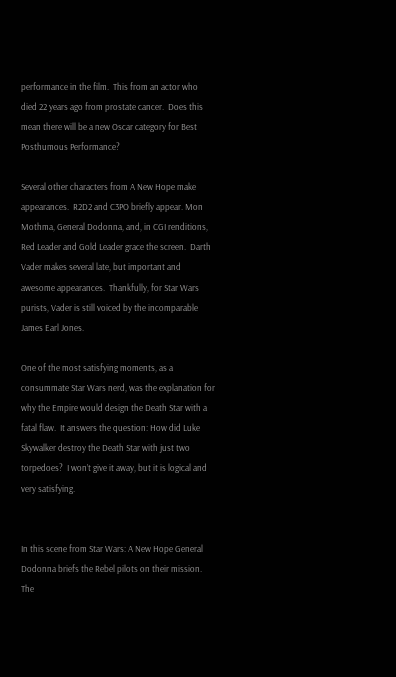performance in the film.  This from an actor who died 22 years ago from prostate cancer.  Does this mean there will be a new Oscar category for Best Posthumous Performance?

Several other characters from A New Hope make appearances.  R2D2 and C3PO briefly appear. Mon Mothma, General Dodonna, and, in CGI renditions, Red Leader and Gold Leader grace the screen.  Darth Vader makes several late, but important and awesome appearances.  Thankfully, for Star Wars purists, Vader is still voiced by the incomparable James Earl Jones.

One of the most satisfying moments, as a consummate Star Wars nerd, was the explanation for why the Empire would design the Death Star with a fatal flaw.  It answers the question: How did Luke Skywalker destroy the Death Star with just two torpedoes?  I won’t give it away, but it is logical and very satisfying.


In this scene from Star Wars: A New Hope General Dodonna briefs the Rebel pilots on their mission.  The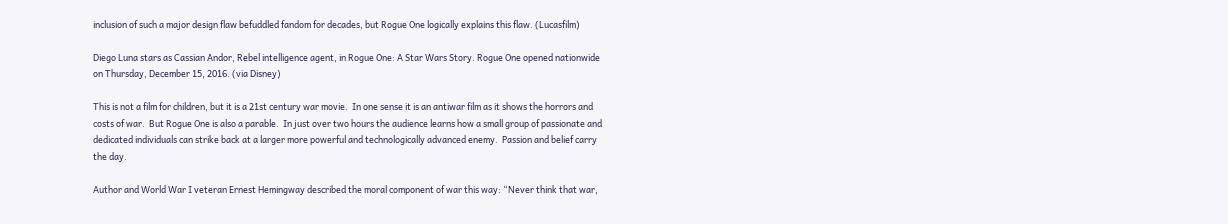inclusion of such a major design flaw befuddled fandom for decades, but Rogue One logically explains this flaw. (Lucasfilm)

Diego Luna stars as Cassian Andor, Rebel intelligence agent, in Rogue One: A Star Wars Story. Rogue One opened nationwide on Thursday, December 15, 2016. (via Disney)

This is not a film for children, but it is a 21st century war movie.  In one sense it is an antiwar film as it shows the horrors and costs of war.  But Rogue One is also a parable.  In just over two hours the audience learns how a small group of passionate and dedicated individuals can strike back at a larger more powerful and technologically advanced enemy.  Passion and belief carry the day.

Author and World War I veteran Ernest Hemingway described the moral component of war this way: “Never think that war,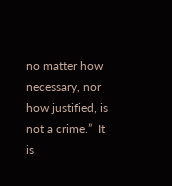no matter how necessary, nor how justified, is not a crime.”  It is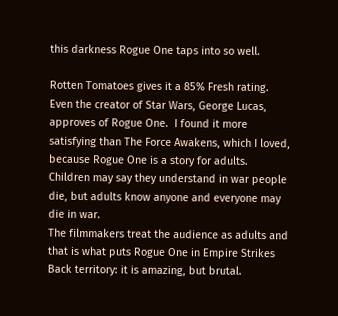this darkness Rogue One taps into so well.

Rotten Tomatoes gives it a 85% Fresh rating.  Even the creator of Star Wars, George Lucas, approves of Rogue One.  I found it more satisfying than The Force Awakens, which I loved, because Rogue One is a story for adults.  Children may say they understand in war people die, but adults know anyone and everyone may die in war.
The filmmakers treat the audience as adults and that is what puts Rogue One in Empire Strikes Back territory: it is amazing, but brutal.